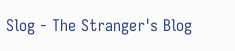Slog - The Stranger's Blog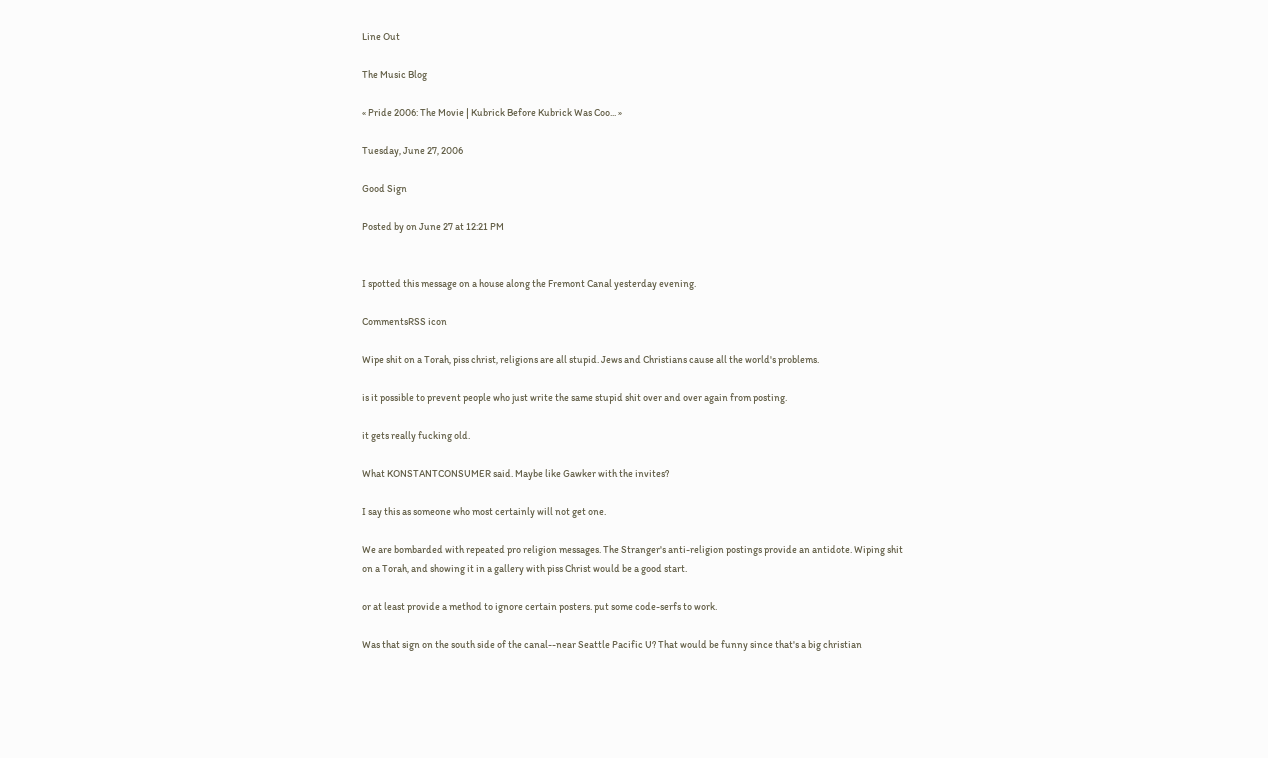Line Out

The Music Blog

« Pride 2006: The Movie | Kubrick Before Kubrick Was Coo... »

Tuesday, June 27, 2006

Good Sign

Posted by on June 27 at 12:21 PM


I spotted this message on a house along the Fremont Canal yesterday evening.

CommentsRSS icon

Wipe shit on a Torah, piss christ, religions are all stupid. Jews and Christians cause all the world's problems.

is it possible to prevent people who just write the same stupid shit over and over again from posting.

it gets really fucking old.

What KONSTANTCONSUMER said. Maybe like Gawker with the invites?

I say this as someone who most certainly will not get one.

We are bombarded with repeated pro religion messages. The Stranger's anti-religion postings provide an antidote. Wiping shit on a Torah, and showing it in a gallery with piss Christ would be a good start.

or at least provide a method to ignore certain posters. put some code-serfs to work.

Was that sign on the south side of the canal--near Seattle Pacific U? That would be funny since that's a big christian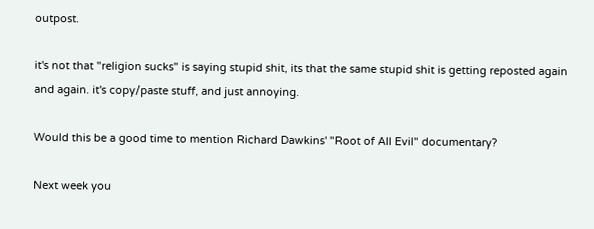outpost.

it's not that "religion sucks" is saying stupid shit, its that the same stupid shit is getting reposted again and again. it's copy/paste stuff, and just annoying.

Would this be a good time to mention Richard Dawkins' "Root of All Evil" documentary?

Next week you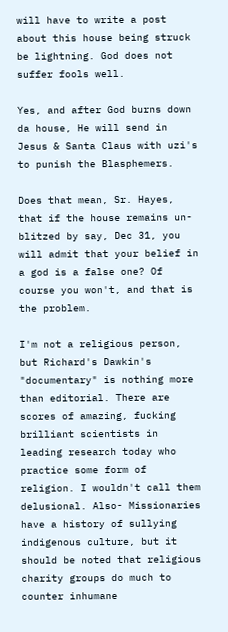will have to write a post about this house being struck be lightning. God does not suffer fools well.

Yes, and after God burns down da house, He will send in Jesus & Santa Claus with uzi's to punish the Blasphemers.

Does that mean, Sr. Hayes, that if the house remains un-blitzed by say, Dec 31, you will admit that your belief in a god is a false one? Of course you won't, and that is the problem.

I'm not a religious person, but Richard's Dawkin's "documentary" is nothing more than editorial. There are scores of amazing, fucking brilliant scientists in leading research today who practice some form of religion. I wouldn't call them delusional. Also- Missionaries have a history of sullying indigenous culture, but it should be noted that religious charity groups do much to counter inhumane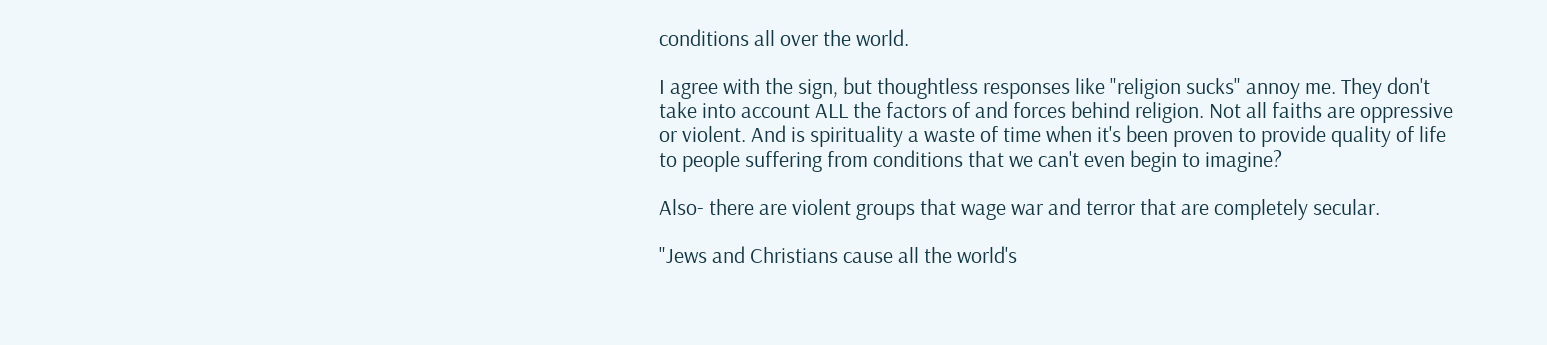conditions all over the world.

I agree with the sign, but thoughtless responses like "religion sucks" annoy me. They don't take into account ALL the factors of and forces behind religion. Not all faiths are oppressive or violent. And is spirituality a waste of time when it's been proven to provide quality of life to people suffering from conditions that we can't even begin to imagine?

Also- there are violent groups that wage war and terror that are completely secular.

"Jews and Christians cause all the world's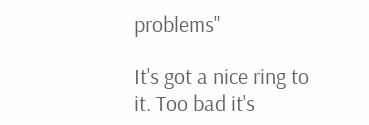problems"

It's got a nice ring to it. Too bad it's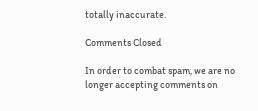totally inaccurate.

Comments Closed

In order to combat spam, we are no longer accepting comments on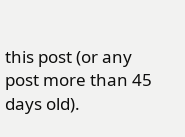this post (or any post more than 45 days old).